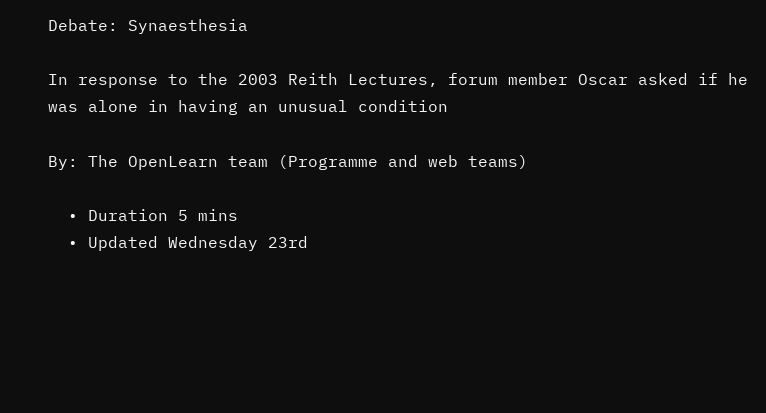Debate: Synaesthesia

In response to the 2003 Reith Lectures, forum member Oscar asked if he was alone in having an unusual condition

By: The OpenLearn team (Programme and web teams)

  • Duration 5 mins
  • Updated Wednesday 23rd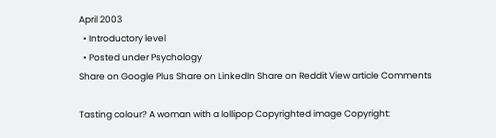April 2003
  • Introductory level
  • Posted under Psychology
Share on Google Plus Share on LinkedIn Share on Reddit View article Comments

Tasting colour? A woman with a lollipop Copyrighted image Copyright: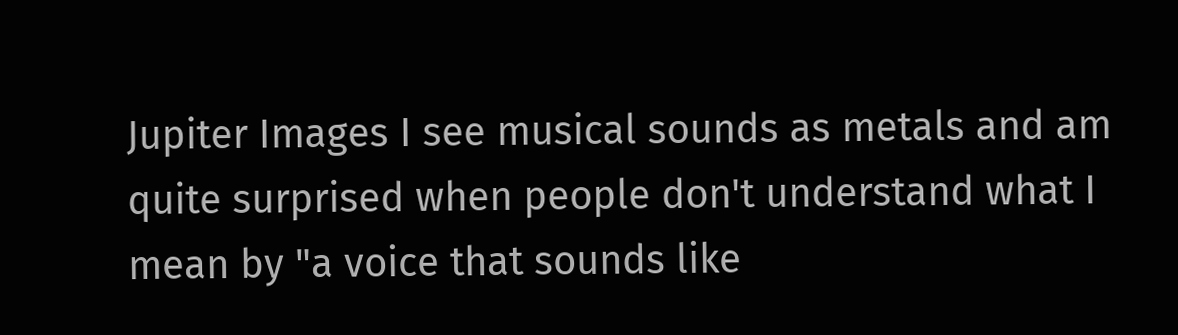Jupiter Images I see musical sounds as metals and am quite surprised when people don't understand what I mean by "a voice that sounds like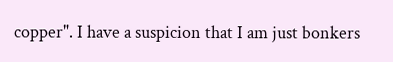copper". I have a suspicion that I am just bonkers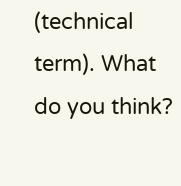(technical term). What do you think?